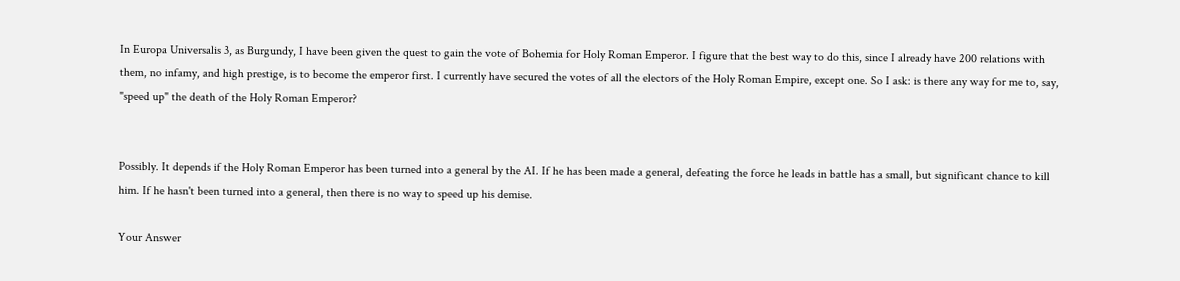In Europa Universalis 3, as Burgundy, I have been given the quest to gain the vote of Bohemia for Holy Roman Emperor. I figure that the best way to do this, since I already have 200 relations with them, no infamy, and high prestige, is to become the emperor first. I currently have secured the votes of all the electors of the Holy Roman Empire, except one. So I ask: is there any way for me to, say, "speed up" the death of the Holy Roman Emperor?


Possibly. It depends if the Holy Roman Emperor has been turned into a general by the AI. If he has been made a general, defeating the force he leads in battle has a small, but significant chance to kill him. If he hasn't been turned into a general, then there is no way to speed up his demise.

Your Answer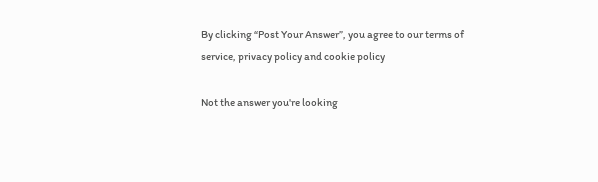By clicking “Post Your Answer”, you agree to our terms of service, privacy policy and cookie policy

Not the answer you're looking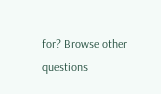for? Browse other questions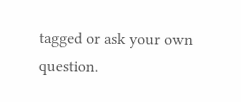tagged or ask your own question.